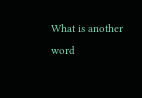What is another word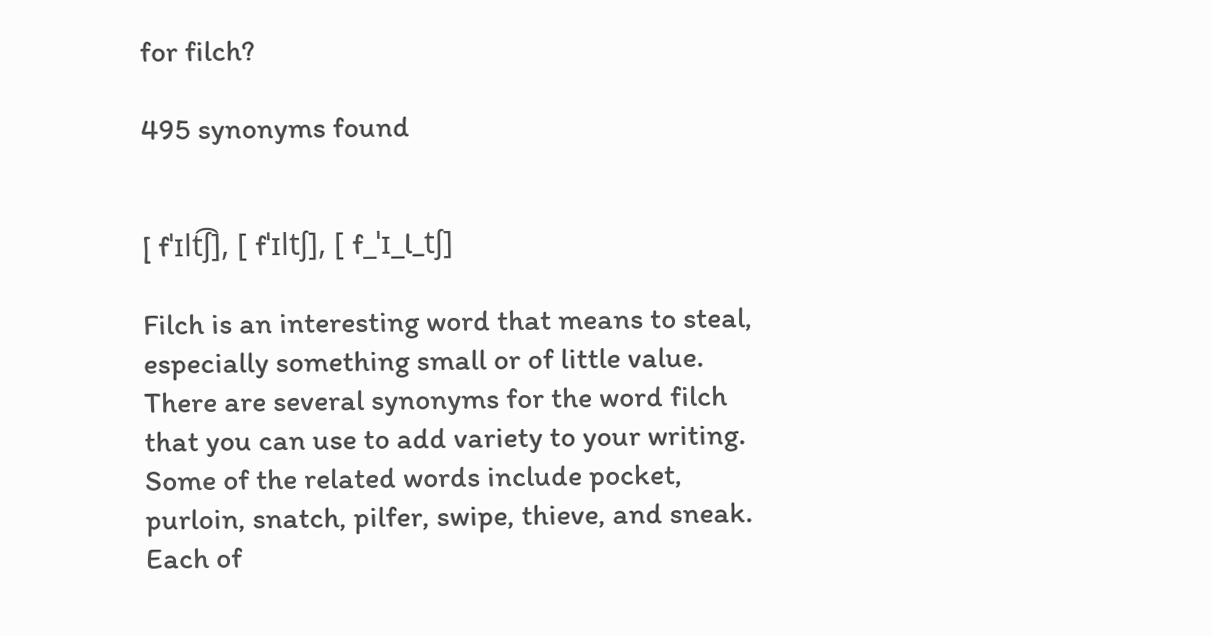for filch?

495 synonyms found


[ fˈɪlt͡ʃ], [ fˈɪltʃ], [ f_ˈɪ_l_tʃ]

Filch is an interesting word that means to steal, especially something small or of little value. There are several synonyms for the word filch that you can use to add variety to your writing. Some of the related words include pocket, purloin, snatch, pilfer, swipe, thieve, and sneak. Each of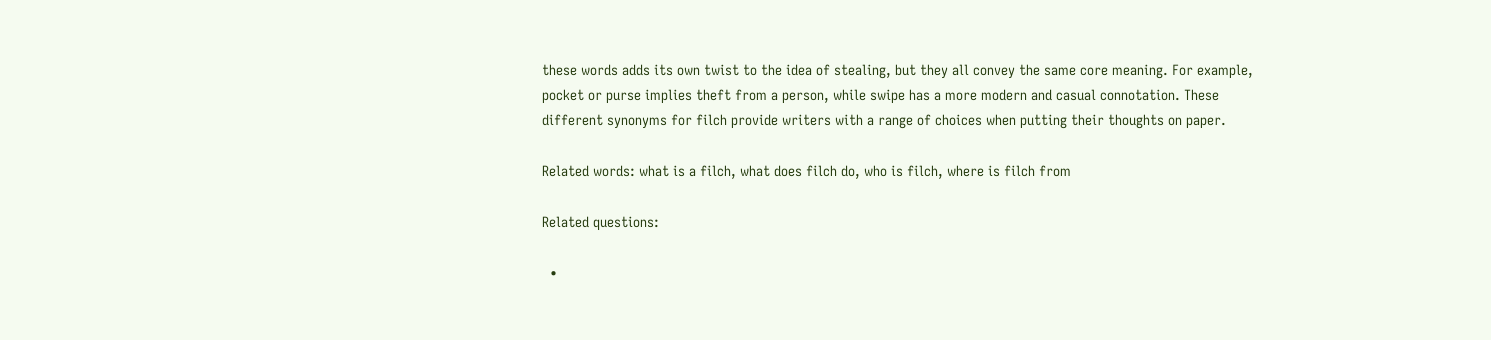these words adds its own twist to the idea of stealing, but they all convey the same core meaning. For example, pocket or purse implies theft from a person, while swipe has a more modern and casual connotation. These different synonyms for filch provide writers with a range of choices when putting their thoughts on paper.

Related words: what is a filch, what does filch do, who is filch, where is filch from

Related questions:

  •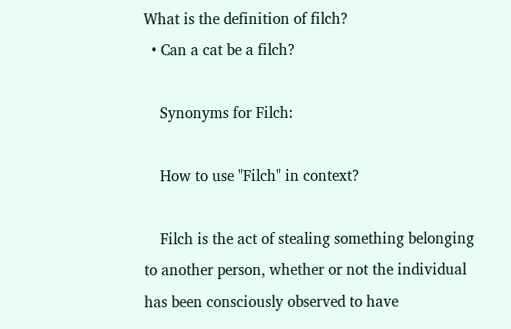What is the definition of filch?
  • Can a cat be a filch?

    Synonyms for Filch:

    How to use "Filch" in context?

    Filch is the act of stealing something belonging to another person, whether or not the individual has been consciously observed to have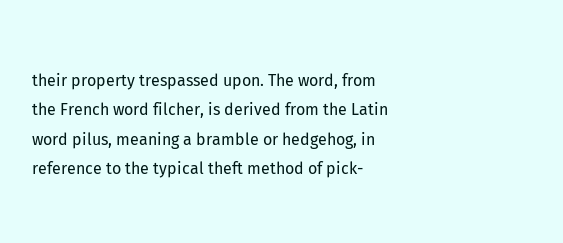their property trespassed upon. The word, from the French word filcher, is derived from the Latin word pilus, meaning a bramble or hedgehog, in reference to the typical theft method of pick-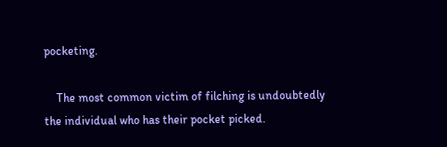pocketing.

    The most common victim of filching is undoubtedly the individual who has their pocket picked.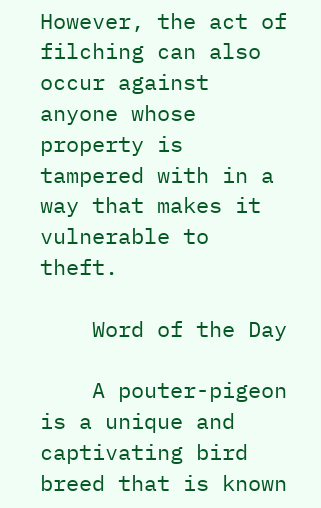However, the act of filching can also occur against anyone whose property is tampered with in a way that makes it vulnerable to theft.

    Word of the Day

    A pouter-pigeon is a unique and captivating bird breed that is known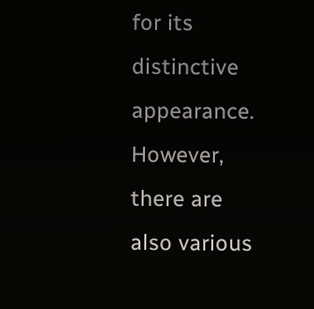for its distinctive appearance. However, there are also various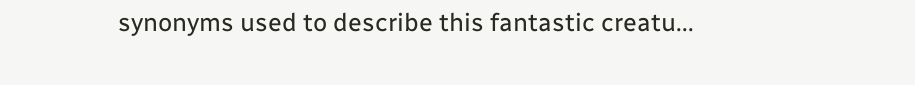synonyms used to describe this fantastic creatu...